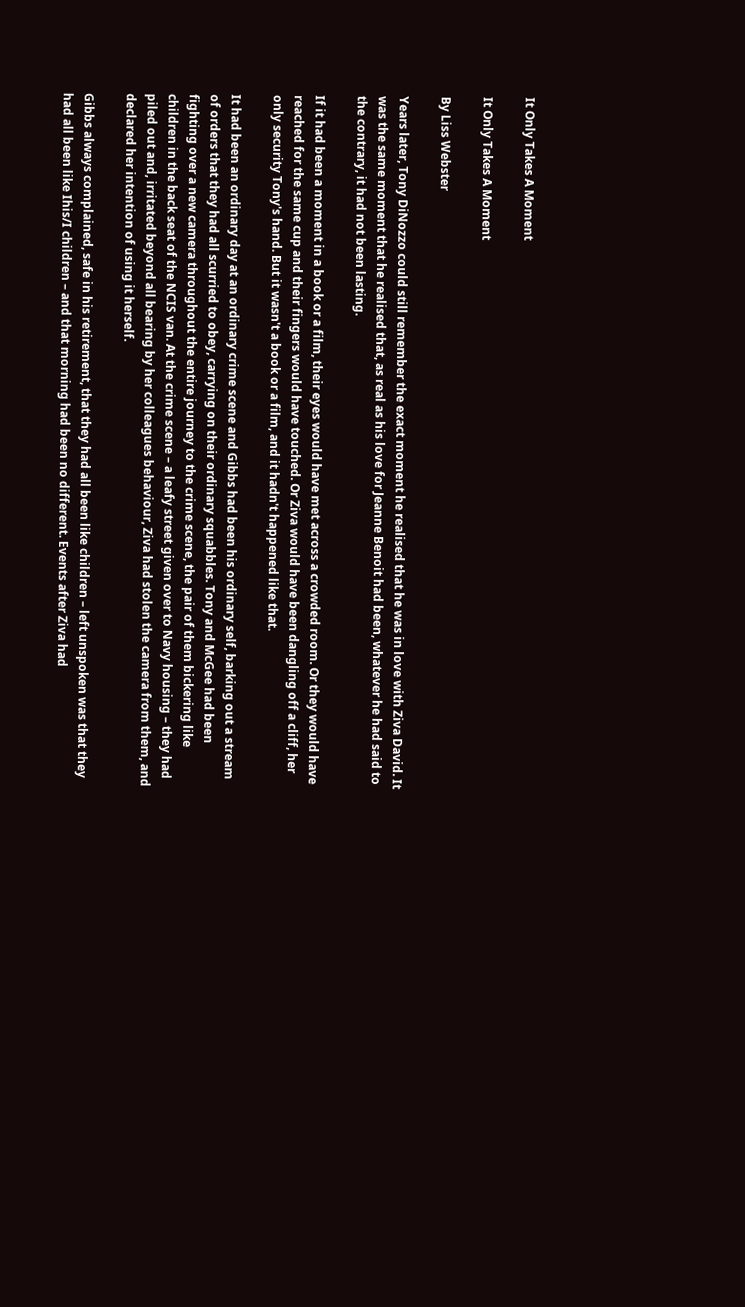It Only Takes A Moment

It Only Takes A Moment

By Liss Webster

Years later, Tony DiNozzo could still remember the exact moment he realised that he was in love with Ziva David. It was the same moment that he realised that, as real as his love for Jeanne Benoit had been, whatever he had said to the contrary, it had not been lasting.

If it had been a moment in a book or a film, their eyes would have met across a crowded room. Or they would have reached for the same cup and their fingers would have touched. Or Ziva would have been dangling off a cliff, her only security Tony's hand. But it wasn't a book or a film, and it hadn't happened like that.

It had been an ordinary day at an ordinary crime scene and Gibbs had been his ordinary self, barking out a stream of orders that they had all scurried to obey, carrying on their ordinary squabbles. Tony and McGee had been fighting over a new camera throughout the entire journey to the crime scene, the pair of them bickering like children in the back seat of the NCIS van. At the crime scene – a leafy street given over to Navy housing – they had piled out and, irritated beyond all bearing by her colleagues behaviour, Ziva had stolen the camera from them, and declared her intention of using it herself.

Gibbs always complained, safe in his retirement, that they had all been like children – left unspoken was that they had all been like Ihis/I children – and that morning had been no different. Events after Ziva had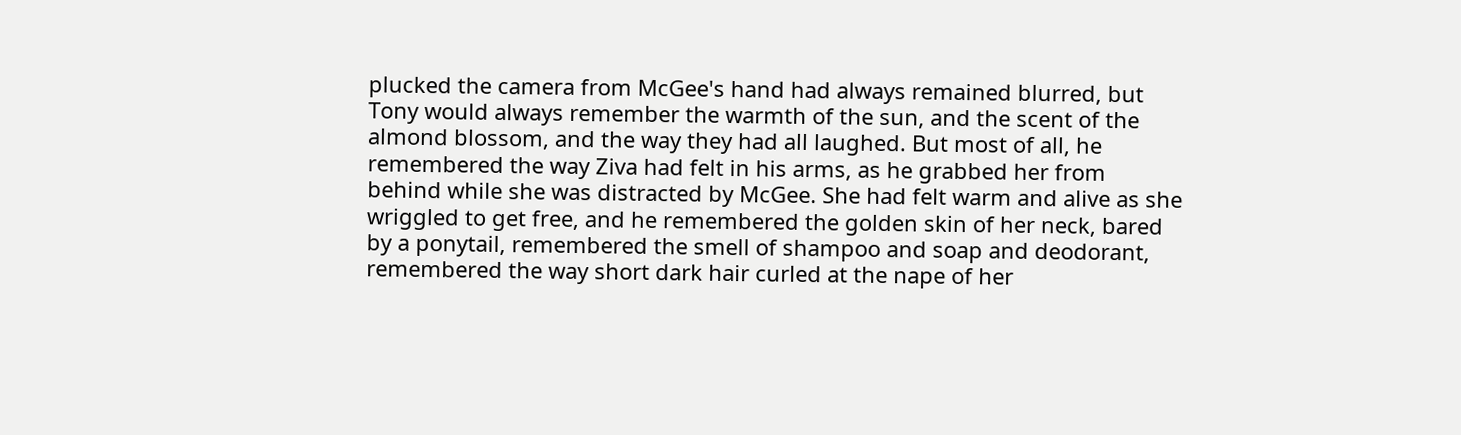plucked the camera from McGee's hand had always remained blurred, but Tony would always remember the warmth of the sun, and the scent of the almond blossom, and the way they had all laughed. But most of all, he remembered the way Ziva had felt in his arms, as he grabbed her from behind while she was distracted by McGee. She had felt warm and alive as she wriggled to get free, and he remembered the golden skin of her neck, bared by a ponytail, remembered the smell of shampoo and soap and deodorant, remembered the way short dark hair curled at the nape of her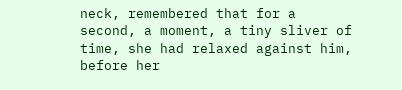neck, remembered that for a second, a moment, a tiny sliver of time, she had relaxed against him, before her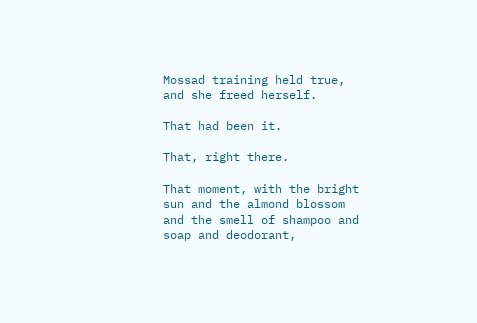Mossad training held true, and she freed herself.

That had been it.

That, right there.

That moment, with the bright sun and the almond blossom and the smell of shampoo and soap and deodorant,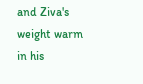and Ziva's weight warm in his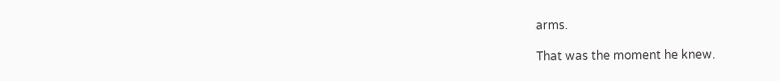arms.

That was the moment he knew.